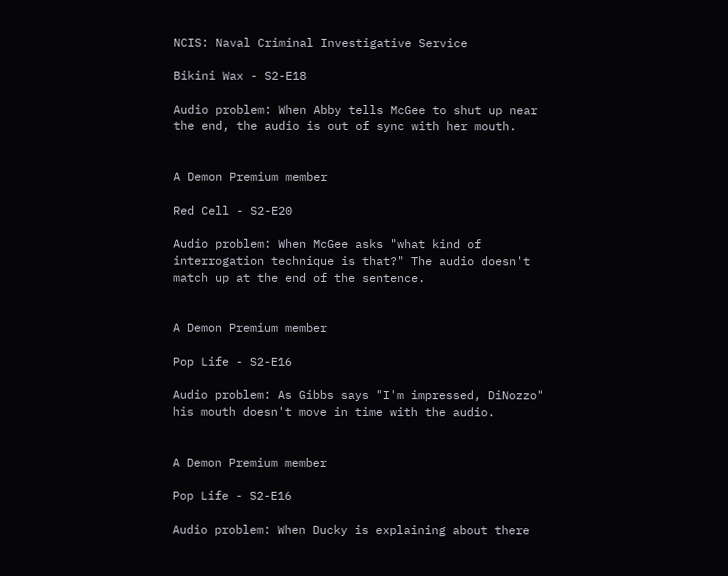NCIS: Naval Criminal Investigative Service

Bikini Wax - S2-E18

Audio problem: When Abby tells McGee to shut up near the end, the audio is out of sync with her mouth.


A Demon Premium member

Red Cell - S2-E20

Audio problem: When McGee asks "what kind of interrogation technique is that?" The audio doesn't match up at the end of the sentence.


A Demon Premium member

Pop Life - S2-E16

Audio problem: As Gibbs says "I'm impressed, DiNozzo" his mouth doesn't move in time with the audio.


A Demon Premium member

Pop Life - S2-E16

Audio problem: When Ducky is explaining about there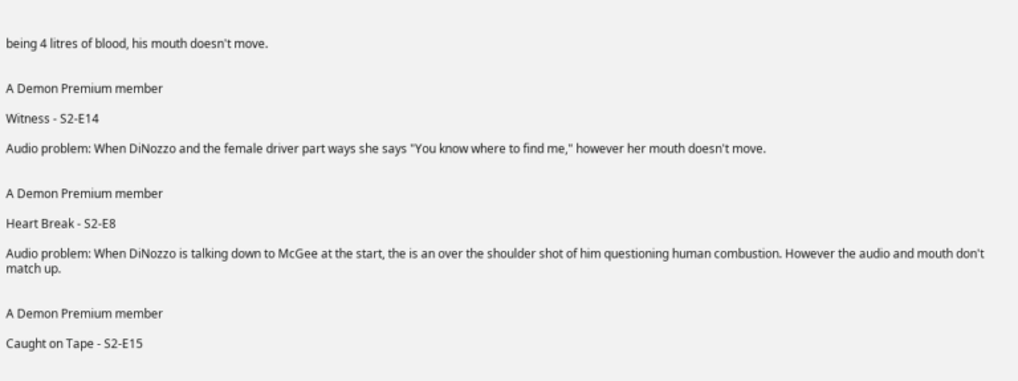being 4 litres of blood, his mouth doesn't move.


A Demon Premium member

Witness - S2-E14

Audio problem: When DiNozzo and the female driver part ways she says "You know where to find me," however her mouth doesn't move.


A Demon Premium member

Heart Break - S2-E8

Audio problem: When DiNozzo is talking down to McGee at the start, the is an over the shoulder shot of him questioning human combustion. However the audio and mouth don't match up.


A Demon Premium member

Caught on Tape - S2-E15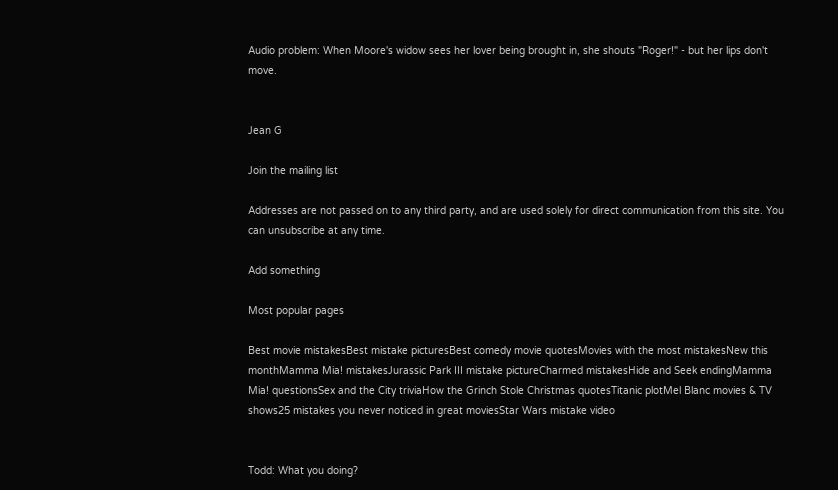Audio problem: When Moore's widow sees her lover being brought in, she shouts "Roger!" - but her lips don't move.


Jean G

Join the mailing list

Addresses are not passed on to any third party, and are used solely for direct communication from this site. You can unsubscribe at any time.

Add something

Most popular pages

Best movie mistakesBest mistake picturesBest comedy movie quotesMovies with the most mistakesNew this monthMamma Mia! mistakesJurassic Park III mistake pictureCharmed mistakesHide and Seek endingMamma Mia! questionsSex and the City triviaHow the Grinch Stole Christmas quotesTitanic plotMel Blanc movies & TV shows25 mistakes you never noticed in great moviesStar Wars mistake video


Todd: What you doing?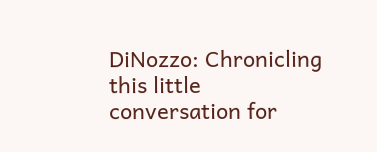DiNozzo: Chronicling this little conversation for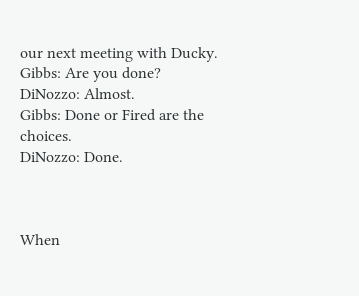our next meeting with Ducky.
Gibbs: Are you done?
DiNozzo: Almost.
Gibbs: Done or Fired are the choices.
DiNozzo: Done.



When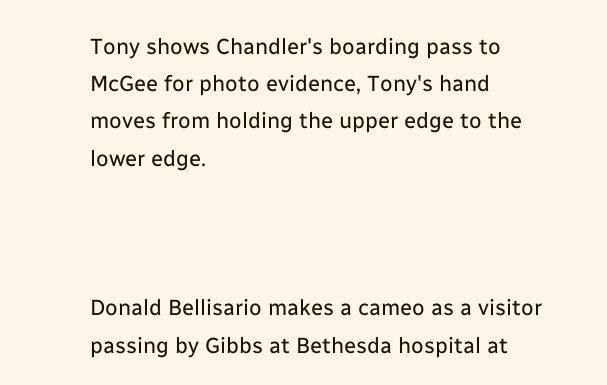Tony shows Chandler's boarding pass to McGee for photo evidence, Tony's hand moves from holding the upper edge to the lower edge.



Donald Bellisario makes a cameo as a visitor passing by Gibbs at Bethesda hospital at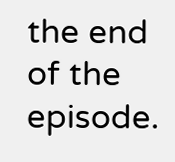the end of the episode.